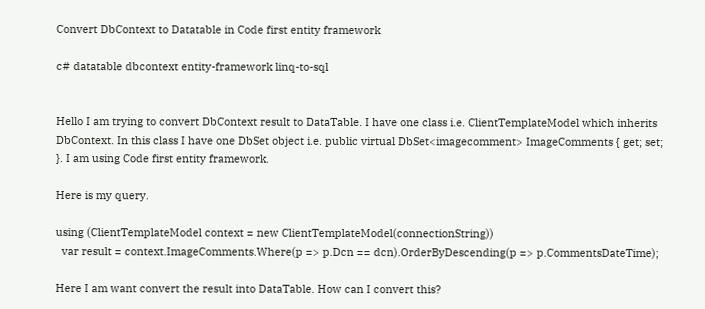Convert DbContext to Datatable in Code first entity framework

c# datatable dbcontext entity-framework linq-to-sql


Hello I am trying to convert DbContext result to DataTable. I have one class i.e. ClientTemplateModel which inherits DbContext. In this class I have one DbSet object i.e. public virtual DbSet<imagecomment> ImageComments { get; set; }. I am using Code first entity framework.

Here is my query.

using (ClientTemplateModel context = new ClientTemplateModel(connectionString))
  var result = context.ImageComments.Where(p => p.Dcn == dcn).OrderByDescending(p => p.CommentsDateTime);

Here I am want convert the result into DataTable. How can I convert this?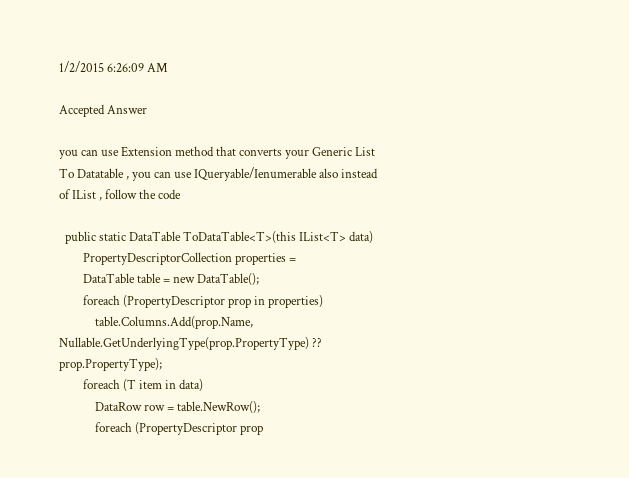1/2/2015 6:26:09 AM

Accepted Answer

you can use Extension method that converts your Generic List To Datatable , you can use IQueryable/Ienumerable also instead of IList , follow the code

  public static DataTable ToDataTable<T>(this IList<T> data)
        PropertyDescriptorCollection properties =
        DataTable table = new DataTable();
        foreach (PropertyDescriptor prop in properties)
            table.Columns.Add(prop.Name, Nullable.GetUnderlyingType(prop.PropertyType) ?? prop.PropertyType);
        foreach (T item in data)
            DataRow row = table.NewRow();
            foreach (PropertyDescriptor prop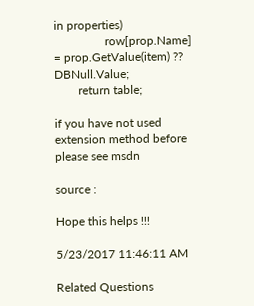in properties)
                 row[prop.Name] = prop.GetValue(item) ?? DBNull.Value;
        return table;

if you have not used extension method before please see msdn

source :

Hope this helps !!!

5/23/2017 11:46:11 AM

Related Questions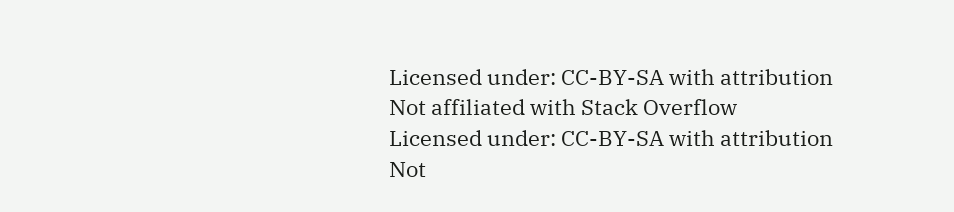Licensed under: CC-BY-SA with attribution
Not affiliated with Stack Overflow
Licensed under: CC-BY-SA with attribution
Not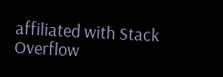affiliated with Stack Overflow